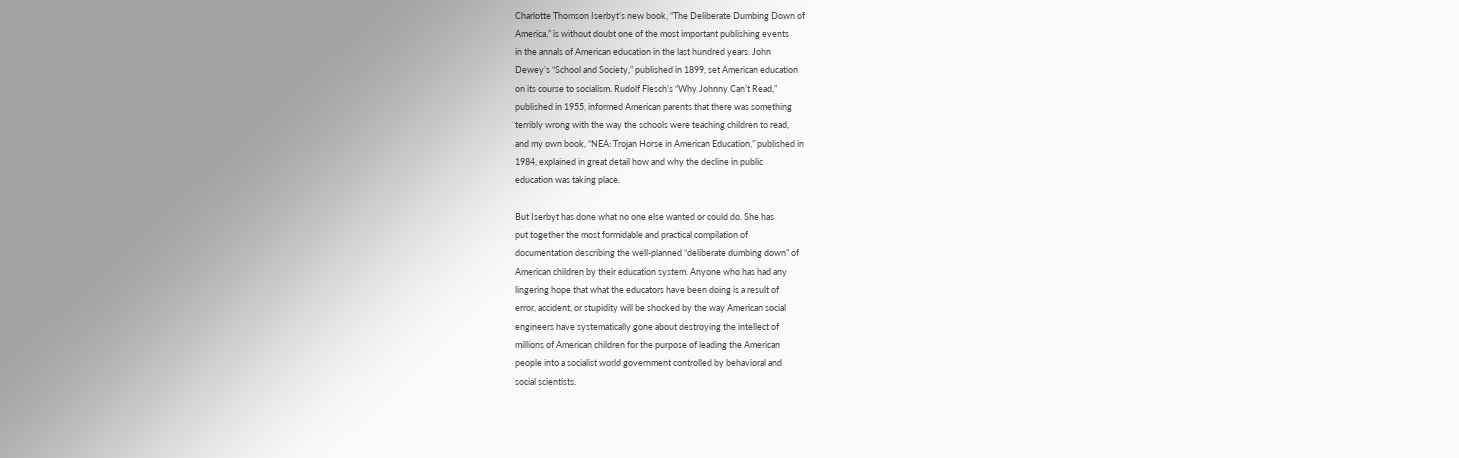Charlotte Thomson Iserbyt’s new book, “The Deliberate Dumbing Down of
America,” is without doubt one of the most important publishing events
in the annals of American education in the last hundred years. John
Dewey’s “School and Society,” published in 1899, set American education
on its course to socialism. Rudolf Flesch’s “Why Johnny Can’t Read,”
published in 1955, informed American parents that there was something
terribly wrong with the way the schools were teaching children to read,
and my own book, “NEA: Trojan Horse in American Education,” published in
1984, explained in great detail how and why the decline in public
education was taking place.

But Iserbyt has done what no one else wanted or could do. She has
put together the most formidable and practical compilation of
documentation describing the well-planned “deliberate dumbing down” of
American children by their education system. Anyone who has had any
lingering hope that what the educators have been doing is a result of
error, accident, or stupidity will be shocked by the way American social
engineers have systematically gone about destroying the intellect of
millions of American children for the purpose of leading the American
people into a socialist world government controlled by behavioral and
social scientists.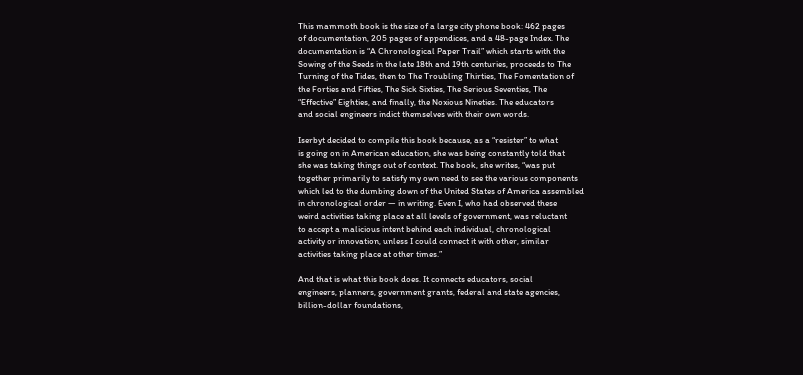This mammoth book is the size of a large city phone book: 462 pages
of documentation, 205 pages of appendices, and a 48-page Index. The
documentation is “A Chronological Paper Trail” which starts with the
Sowing of the Seeds in the late 18th and 19th centuries, proceeds to The
Turning of the Tides, then to The Troubling Thirties, The Fomentation of
the Forties and Fifties, The Sick Sixties, The Serious Seventies, The
“Effective” Eighties, and finally, the Noxious Nineties. The educators
and social engineers indict themselves with their own words.

Iserbyt decided to compile this book because, as a “resister” to what
is going on in American education, she was being constantly told that
she was taking things out of context. The book, she writes, “was put
together primarily to satisfy my own need to see the various components
which led to the dumbing down of the United States of America assembled
in chronological order — in writing. Even I, who had observed these
weird activities taking place at all levels of government, was reluctant
to accept a malicious intent behind each individual, chronological
activity or innovation, unless I could connect it with other, similar
activities taking place at other times.”

And that is what this book does. It connects educators, social
engineers, planners, government grants, federal and state agencies,
billion-dollar foundations,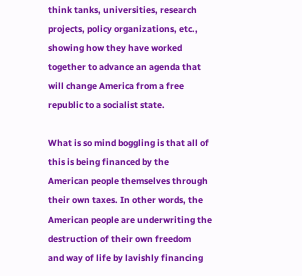think tanks, universities, research
projects, policy organizations, etc., showing how they have worked
together to advance an agenda that will change America from a free
republic to a socialist state.

What is so mind boggling is that all of this is being financed by the
American people themselves through their own taxes. In other words, the
American people are underwriting the destruction of their own freedom
and way of life by lavishly financing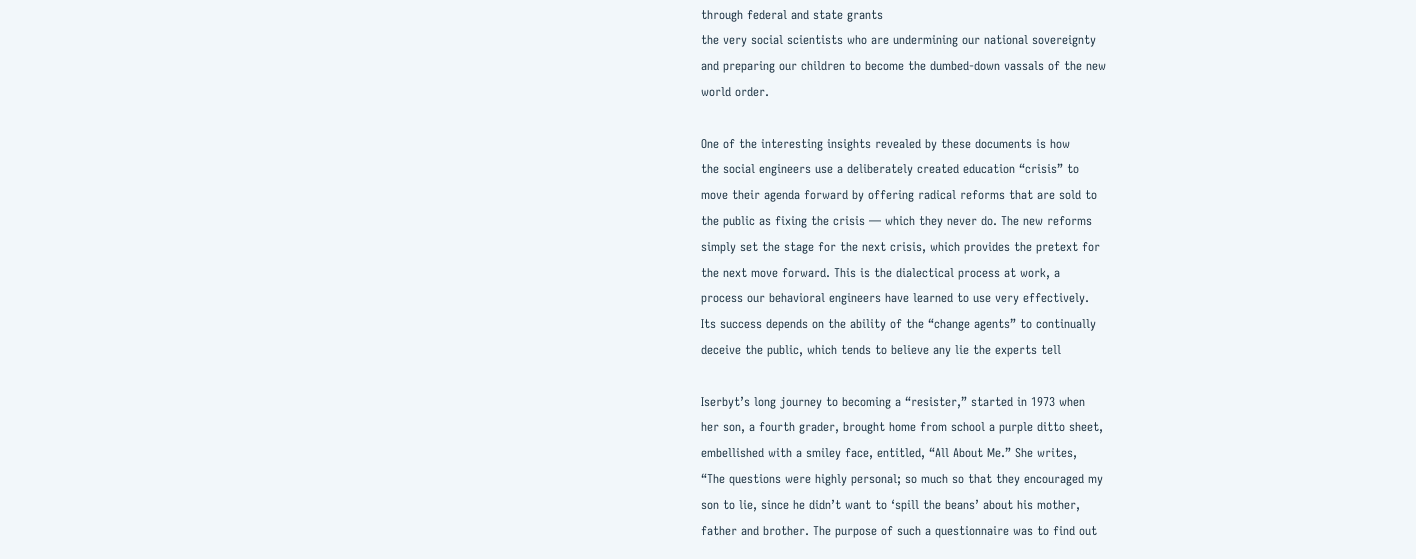through federal and state grants
the very social scientists who are undermining our national sovereignty
and preparing our children to become the dumbed-down vassals of the new
world order.

One of the interesting insights revealed by these documents is how
the social engineers use a deliberately created education “crisis” to
move their agenda forward by offering radical reforms that are sold to
the public as fixing the crisis — which they never do. The new reforms
simply set the stage for the next crisis, which provides the pretext for
the next move forward. This is the dialectical process at work, a
process our behavioral engineers have learned to use very effectively.
Its success depends on the ability of the “change agents” to continually
deceive the public, which tends to believe any lie the experts tell

Iserbyt’s long journey to becoming a “resister,” started in 1973 when
her son, a fourth grader, brought home from school a purple ditto sheet,
embellished with a smiley face, entitled, “All About Me.” She writes,
“The questions were highly personal; so much so that they encouraged my
son to lie, since he didn’t want to ‘spill the beans’ about his mother,
father and brother. The purpose of such a questionnaire was to find out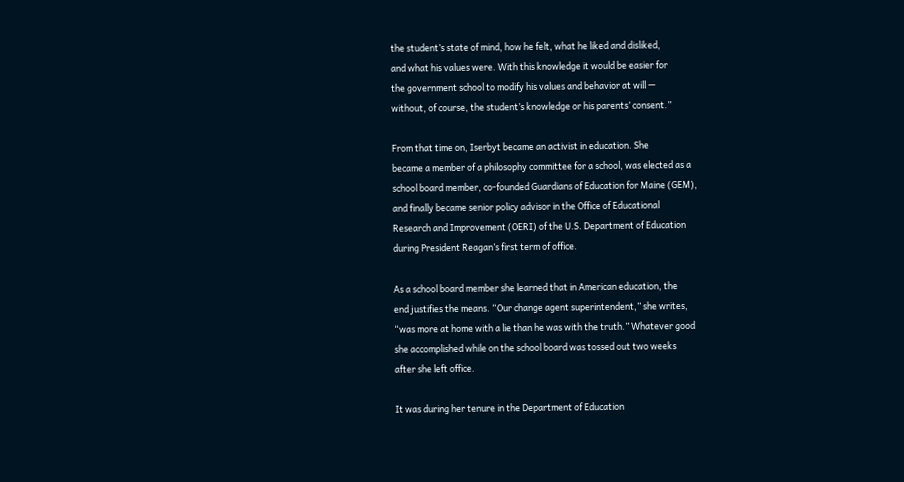the student’s state of mind, how he felt, what he liked and disliked,
and what his values were. With this knowledge it would be easier for
the government school to modify his values and behavior at will —
without, of course, the student’s knowledge or his parents’ consent.”

From that time on, Iserbyt became an activist in education. She
became a member of a philosophy committee for a school, was elected as a
school board member, co-founded Guardians of Education for Maine (GEM),
and finally became senior policy advisor in the Office of Educational
Research and Improvement (OERI) of the U.S. Department of Education
during President Reagan’s first term of office.

As a school board member she learned that in American education, the
end justifies the means. “Our change agent superintendent,” she writes,
“was more at home with a lie than he was with the truth.” Whatever good
she accomplished while on the school board was tossed out two weeks
after she left office.

It was during her tenure in the Department of Education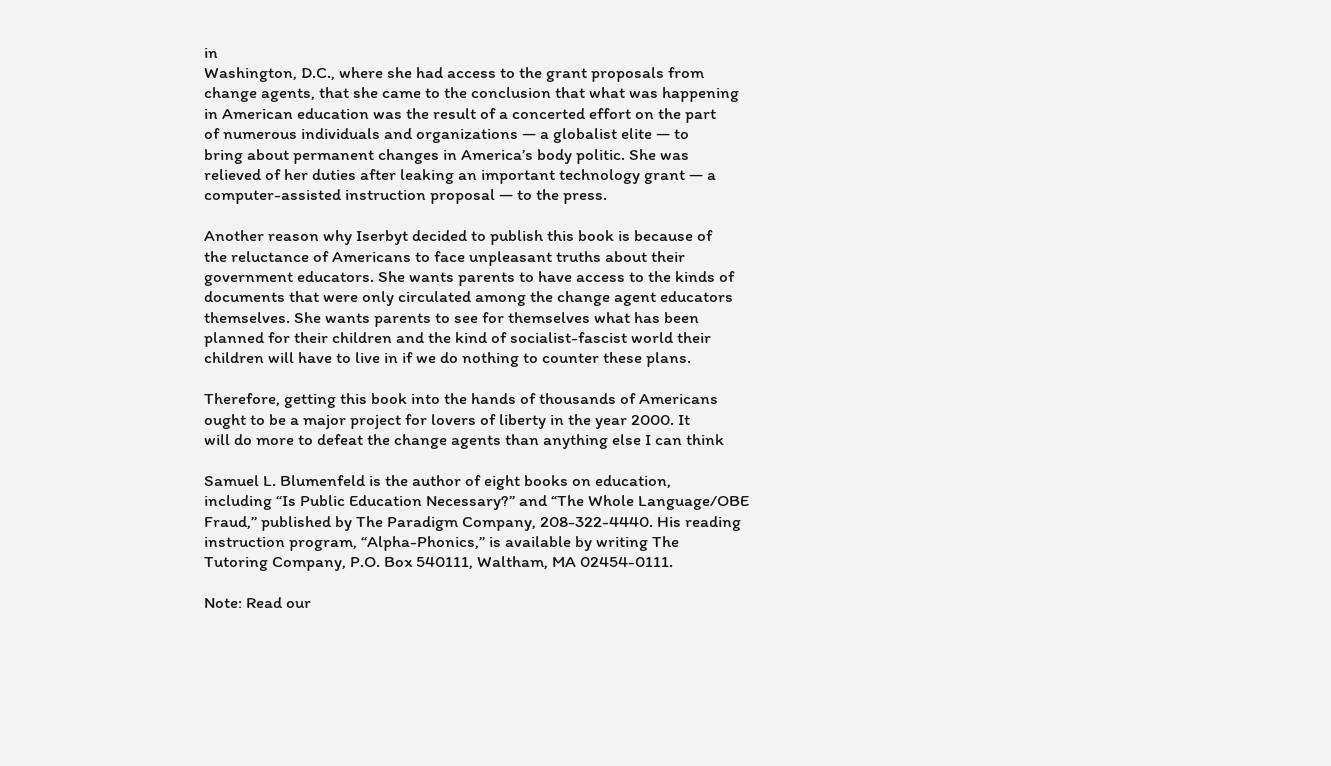in
Washington, D.C., where she had access to the grant proposals from
change agents, that she came to the conclusion that what was happening
in American education was the result of a concerted effort on the part
of numerous individuals and organizations — a globalist elite — to
bring about permanent changes in America’s body politic. She was
relieved of her duties after leaking an important technology grant — a
computer-assisted instruction proposal — to the press.

Another reason why Iserbyt decided to publish this book is because of
the reluctance of Americans to face unpleasant truths about their
government educators. She wants parents to have access to the kinds of
documents that were only circulated among the change agent educators
themselves. She wants parents to see for themselves what has been
planned for their children and the kind of socialist-fascist world their
children will have to live in if we do nothing to counter these plans.

Therefore, getting this book into the hands of thousands of Americans
ought to be a major project for lovers of liberty in the year 2000. It
will do more to defeat the change agents than anything else I can think

Samuel L. Blumenfeld is the author of eight books on education,
including “Is Public Education Necessary?” and “The Whole Language/OBE
Fraud,” published by The Paradigm Company, 208-322-4440. His reading
instruction program, “Alpha-Phonics,” is available by writing The
Tutoring Company, P.O. Box 540111, Waltham, MA 02454-0111.

Note: Read our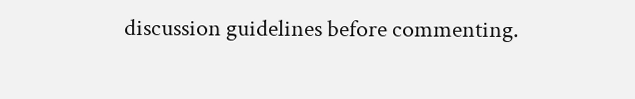discussion guidelines before commenting.